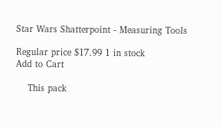Star Wars Shatterpoint - Measuring Tools

Regular price $17.99 1 in stock
Add to Cart

    This pack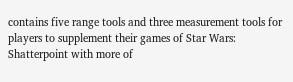contains five range tools and three measurement tools for players to supplement their games of Star Wars: Shatterpoint with more of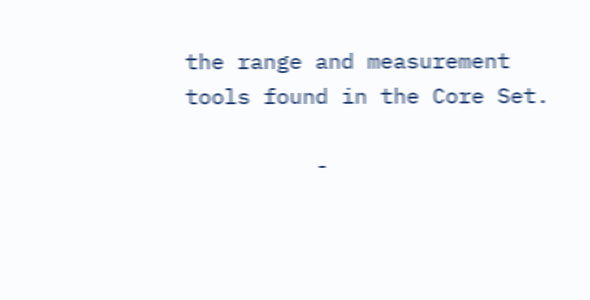the range and measurement tools found in the Core Set.

          -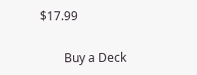$17.99

        Buy a Deck